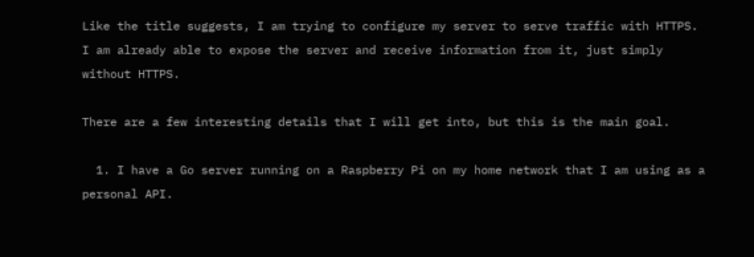Like the title suggests, I am trying to configure my server to serve traffic with HTTPS. I am already able to expose the server and receive information from it, just simply without HTTPS.

There are a few interesting details that I will get into, but this is the main goal.

  1. I have a Go server running on a Raspberry Pi on my home network that I am using as a personal API.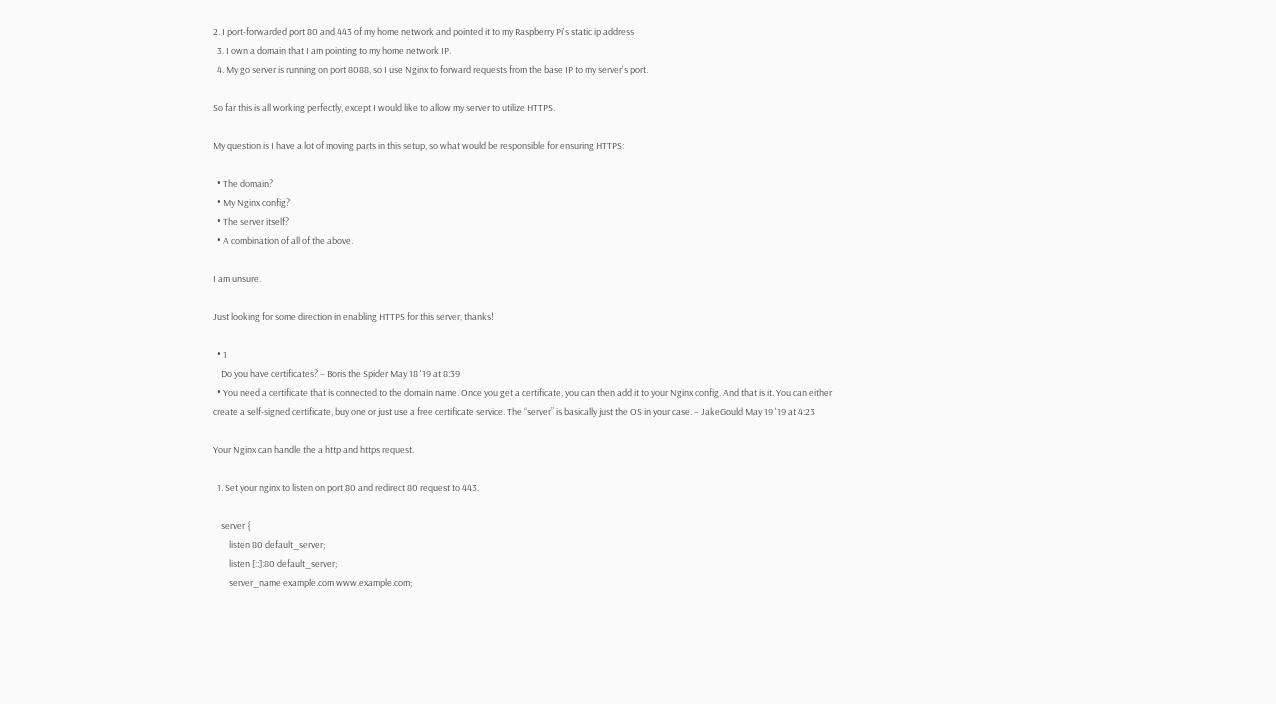2. I port-forwarded port 80 and 443 of my home network and pointed it to my Raspberry Pi's static ip address
  3. I own a domain that I am pointing to my home network IP.
  4. My go server is running on port 8088, so I use Nginx to forward requests from the base IP to my server's port.

So far this is all working perfectly, except I would like to allow my server to utilize HTTPS.

My question is I have a lot of moving parts in this setup, so what would be responsible for ensuring HTTPS:

  • The domain?
  • My Nginx config?
  • The server itself?
  • A combination of all of the above.

I am unsure.

Just looking for some direction in enabling HTTPS for this server, thanks!

  • 1
    Do you have certificates? – Boris the Spider May 18 '19 at 8:39
  • You need a certificate that is connected to the domain name. Once you get a certificate, you can then add it to your Nginx config. And that is it. You can either create a self-signed certificate, buy one or just use a free certificate service. The “server” is basically just the OS in your case. – JakeGould May 19 '19 at 4:23

Your Nginx can handle the a http and https request.

  1. Set your nginx to listen on port 80 and redirect 80 request to 443.

    server {
        listen 80 default_server;
        listen [::]:80 default_server;
        server_name example.com www.example.com;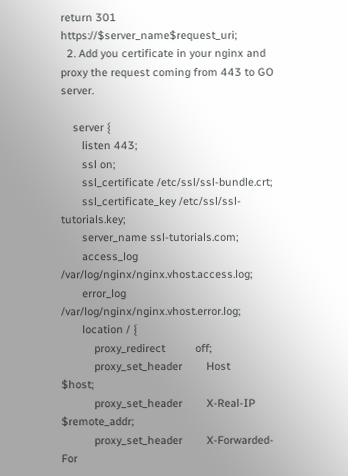return 301 https://$server_name$request_uri;
  2. Add you certificate in your nginx and proxy the request coming from 443 to GO server.

    server {
       listen 443;
       ssl on;
       ssl_certificate /etc/ssl/ssl-bundle.crt;
       ssl_certificate_key /etc/ssl/ssl-tutorials.key;
       server_name ssl-tutorials.com;
       access_log /var/log/nginx/nginx.vhost.access.log;
       error_log /var/log/nginx/nginx.vhost.error.log;
       location / {
           proxy_redirect          off;
           proxy_set_header        Host            $host;
           proxy_set_header        X-Real-IP       $remote_addr;
           proxy_set_header        X-Forwarded-For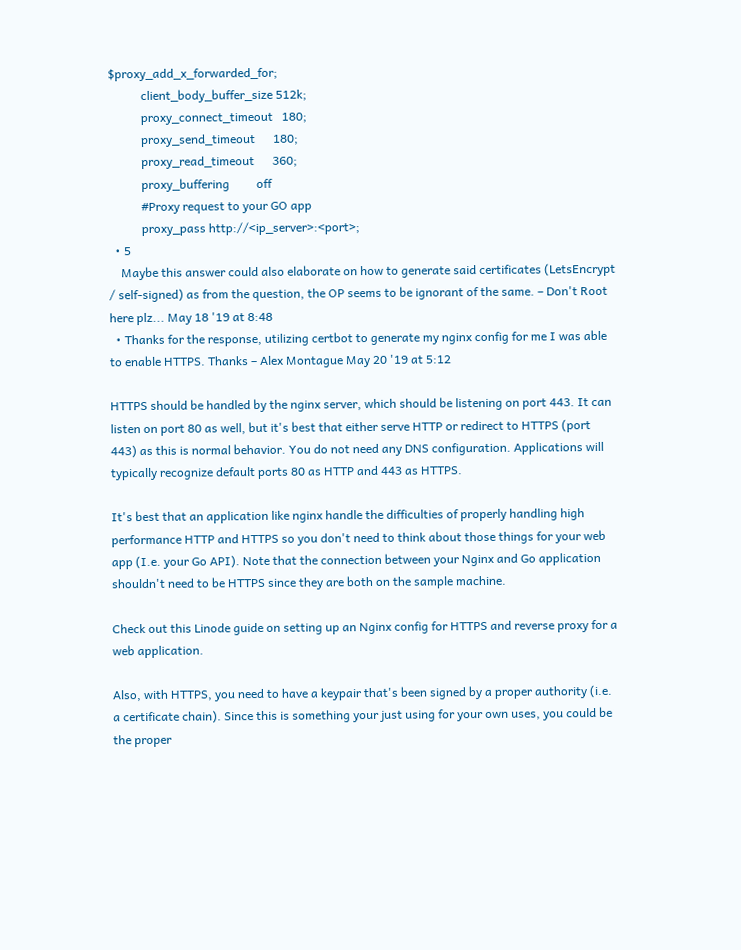$proxy_add_x_forwarded_for;
           client_body_buffer_size 512k;
           proxy_connect_timeout   180;
           proxy_send_timeout      180;
           proxy_read_timeout      360;
           proxy_buffering         off
           #Proxy request to your GO app
           proxy_pass http://<ip_server>:<port>;
  • 5
    Maybe this answer could also elaborate on how to generate said certificates (LetsEncrypt / self-signed) as from the question, the OP seems to be ignorant of the same. – Don't Root here plz... May 18 '19 at 8:48
  • Thanks for the response, utilizing certbot to generate my nginx config for me I was able to enable HTTPS. Thanks – Alex Montague May 20 '19 at 5:12

HTTPS should be handled by the nginx server, which should be listening on port 443. It can listen on port 80 as well, but it's best that either serve HTTP or redirect to HTTPS (port 443) as this is normal behavior. You do not need any DNS configuration. Applications will typically recognize default ports 80 as HTTP and 443 as HTTPS.

It's best that an application like nginx handle the difficulties of properly handling high performance HTTP and HTTPS so you don't need to think about those things for your web app (I.e. your Go API). Note that the connection between your Nginx and Go application shouldn't need to be HTTPS since they are both on the sample machine.

Check out this Linode guide on setting up an Nginx config for HTTPS and reverse proxy for a web application.

Also, with HTTPS, you need to have a keypair that's been signed by a proper authority (i.e. a certificate chain). Since this is something your just using for your own uses, you could be the proper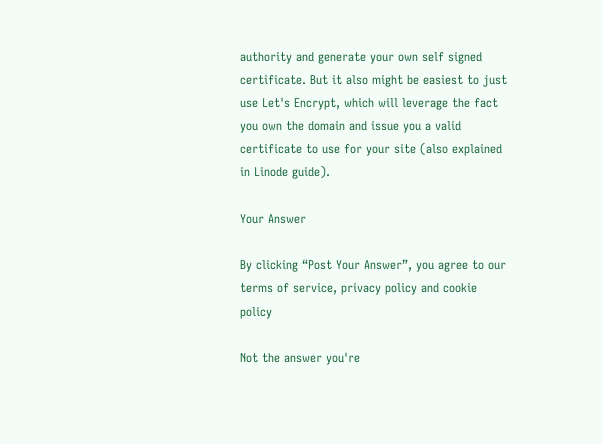authority and generate your own self signed certificate. But it also might be easiest to just use Let's Encrypt, which will leverage the fact you own the domain and issue you a valid certificate to use for your site (also explained in Linode guide).

Your Answer

By clicking “Post Your Answer”, you agree to our terms of service, privacy policy and cookie policy

Not the answer you're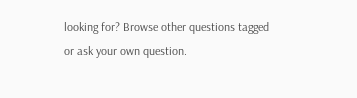looking for? Browse other questions tagged or ask your own question.